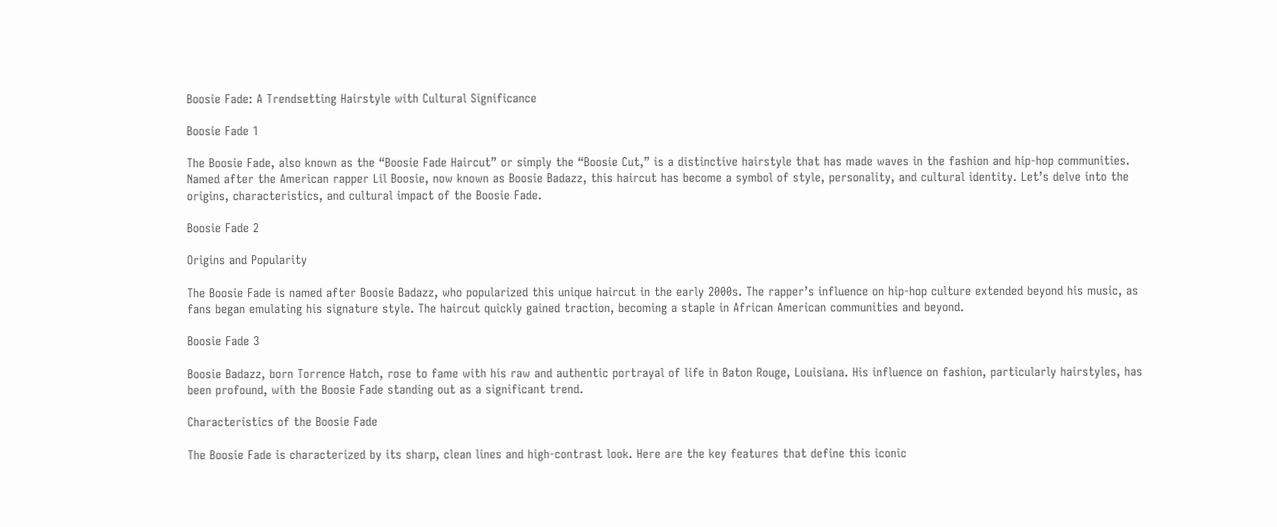Boosie Fade: A Trendsetting Hairstyle with Cultural Significance

Boosie Fade 1

The Boosie Fade, also known as the “Boosie Fade Haircut” or simply the “Boosie Cut,” is a distinctive hairstyle that has made waves in the fashion and hip-hop communities. Named after the American rapper Lil Boosie, now known as Boosie Badazz, this haircut has become a symbol of style, personality, and cultural identity. Let’s delve into the origins, characteristics, and cultural impact of the Boosie Fade.

Boosie Fade 2

Origins and Popularity

The Boosie Fade is named after Boosie Badazz, who popularized this unique haircut in the early 2000s. The rapper’s influence on hip-hop culture extended beyond his music, as fans began emulating his signature style. The haircut quickly gained traction, becoming a staple in African American communities and beyond.

Boosie Fade 3

Boosie Badazz, born Torrence Hatch, rose to fame with his raw and authentic portrayal of life in Baton Rouge, Louisiana. His influence on fashion, particularly hairstyles, has been profound, with the Boosie Fade standing out as a significant trend.

Characteristics of the Boosie Fade

The Boosie Fade is characterized by its sharp, clean lines and high-contrast look. Here are the key features that define this iconic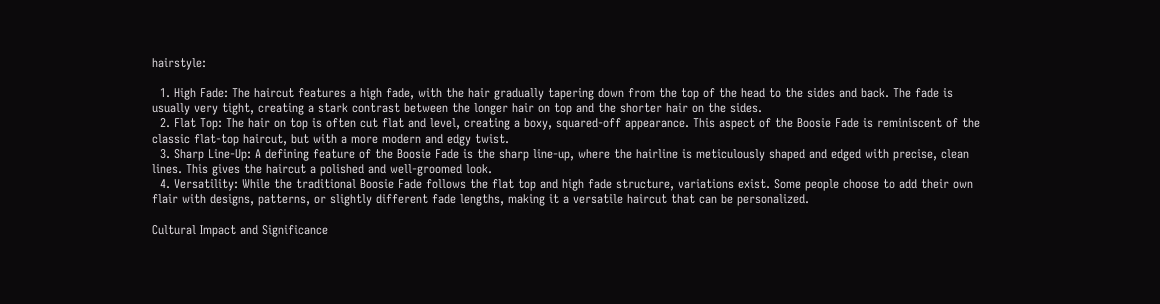hairstyle:

  1. High Fade: The haircut features a high fade, with the hair gradually tapering down from the top of the head to the sides and back. The fade is usually very tight, creating a stark contrast between the longer hair on top and the shorter hair on the sides.
  2. Flat Top: The hair on top is often cut flat and level, creating a boxy, squared-off appearance. This aspect of the Boosie Fade is reminiscent of the classic flat-top haircut, but with a more modern and edgy twist.
  3. Sharp Line-Up: A defining feature of the Boosie Fade is the sharp line-up, where the hairline is meticulously shaped and edged with precise, clean lines. This gives the haircut a polished and well-groomed look.
  4. Versatility: While the traditional Boosie Fade follows the flat top and high fade structure, variations exist. Some people choose to add their own flair with designs, patterns, or slightly different fade lengths, making it a versatile haircut that can be personalized.

Cultural Impact and Significance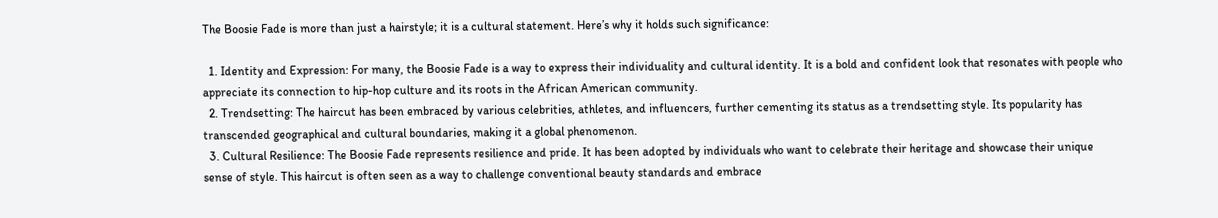The Boosie Fade is more than just a hairstyle; it is a cultural statement. Here’s why it holds such significance:

  1. Identity and Expression: For many, the Boosie Fade is a way to express their individuality and cultural identity. It is a bold and confident look that resonates with people who appreciate its connection to hip-hop culture and its roots in the African American community.
  2. Trendsetting: The haircut has been embraced by various celebrities, athletes, and influencers, further cementing its status as a trendsetting style. Its popularity has transcended geographical and cultural boundaries, making it a global phenomenon.
  3. Cultural Resilience: The Boosie Fade represents resilience and pride. It has been adopted by individuals who want to celebrate their heritage and showcase their unique sense of style. This haircut is often seen as a way to challenge conventional beauty standards and embrace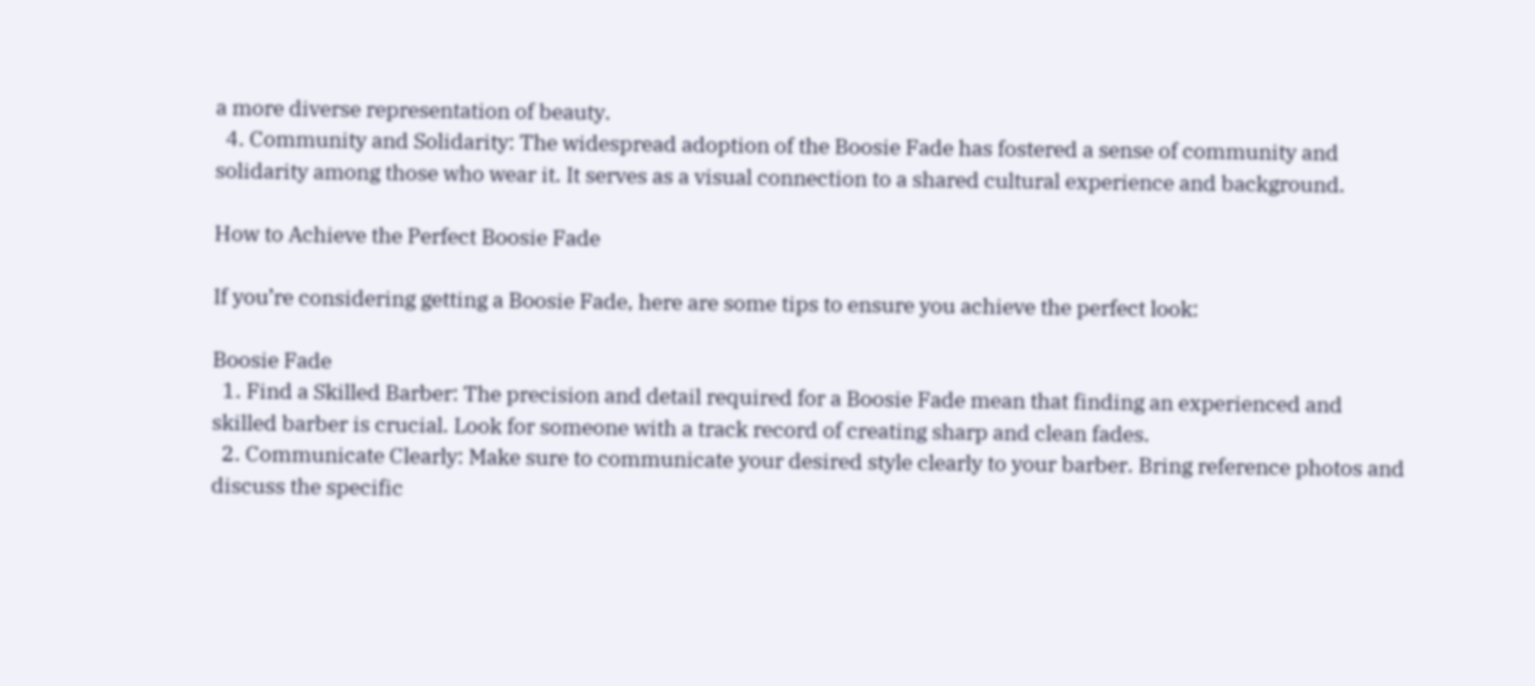a more diverse representation of beauty.
  4. Community and Solidarity: The widespread adoption of the Boosie Fade has fostered a sense of community and solidarity among those who wear it. It serves as a visual connection to a shared cultural experience and background.

How to Achieve the Perfect Boosie Fade

If you’re considering getting a Boosie Fade, here are some tips to ensure you achieve the perfect look:

Boosie Fade
  1. Find a Skilled Barber: The precision and detail required for a Boosie Fade mean that finding an experienced and skilled barber is crucial. Look for someone with a track record of creating sharp and clean fades.
  2. Communicate Clearly: Make sure to communicate your desired style clearly to your barber. Bring reference photos and discuss the specific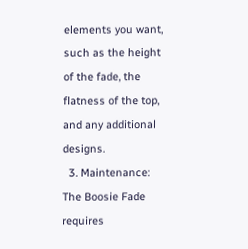elements you want, such as the height of the fade, the flatness of the top, and any additional designs.
  3. Maintenance: The Boosie Fade requires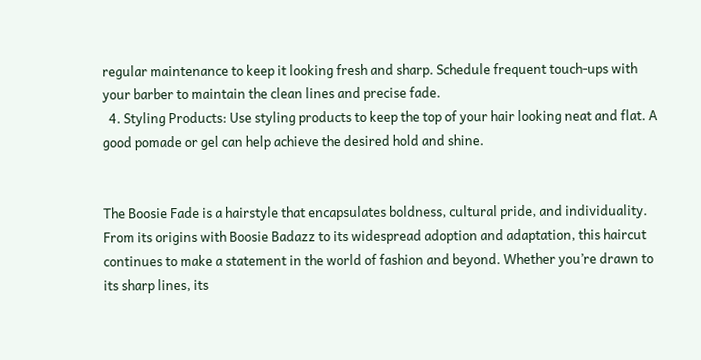regular maintenance to keep it looking fresh and sharp. Schedule frequent touch-ups with your barber to maintain the clean lines and precise fade.
  4. Styling Products: Use styling products to keep the top of your hair looking neat and flat. A good pomade or gel can help achieve the desired hold and shine.


The Boosie Fade is a hairstyle that encapsulates boldness, cultural pride, and individuality. From its origins with Boosie Badazz to its widespread adoption and adaptation, this haircut continues to make a statement in the world of fashion and beyond. Whether you’re drawn to its sharp lines, its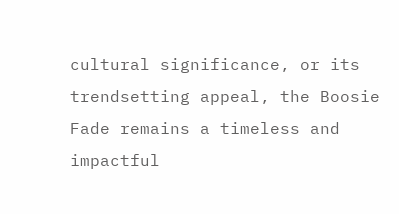cultural significance, or its trendsetting appeal, the Boosie Fade remains a timeless and impactful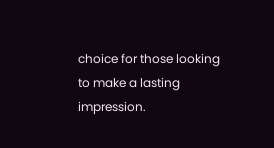choice for those looking to make a lasting impression.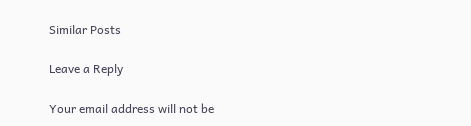Similar Posts

Leave a Reply

Your email address will not be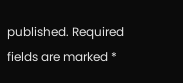published. Required fields are marked *